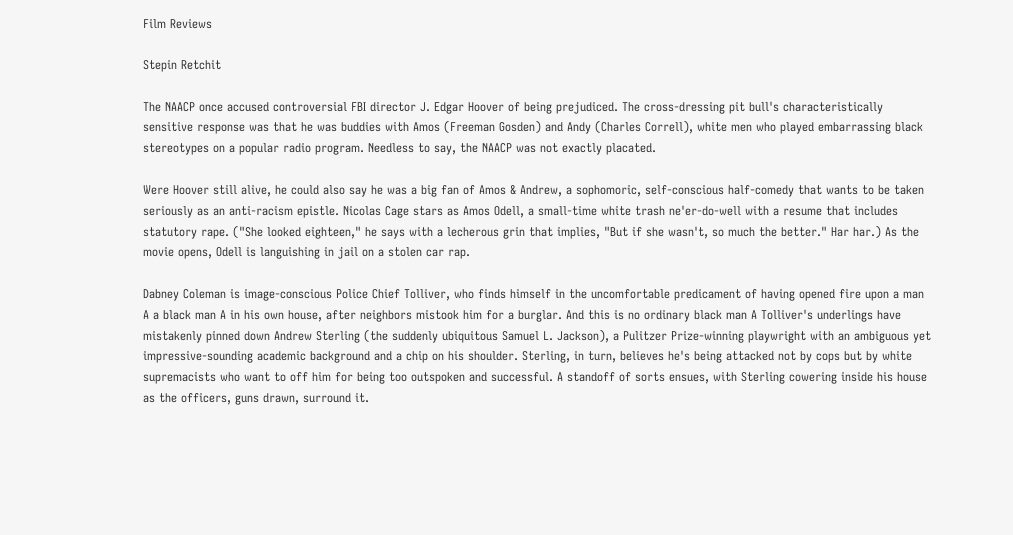Film Reviews

Stepin Retchit

The NAACP once accused controversial FBI director J. Edgar Hoover of being prejudiced. The cross-dressing pit bull's characteristically sensitive response was that he was buddies with Amos (Freeman Gosden) and Andy (Charles Correll), white men who played embarrassing black stereotypes on a popular radio program. Needless to say, the NAACP was not exactly placated.

Were Hoover still alive, he could also say he was a big fan of Amos & Andrew, a sophomoric, self-conscious half-comedy that wants to be taken seriously as an anti-racism epistle. Nicolas Cage stars as Amos Odell, a small-time white trash ne'er-do-well with a resume that includes statutory rape. ("She looked eighteen," he says with a lecherous grin that implies, "But if she wasn't, so much the better." Har har.) As the movie opens, Odell is languishing in jail on a stolen car rap.

Dabney Coleman is image-conscious Police Chief Tolliver, who finds himself in the uncomfortable predicament of having opened fire upon a man A a black man A in his own house, after neighbors mistook him for a burglar. And this is no ordinary black man A Tolliver's underlings have mistakenly pinned down Andrew Sterling (the suddenly ubiquitous Samuel L. Jackson), a Pulitzer Prize-winning playwright with an ambiguous yet impressive-sounding academic background and a chip on his shoulder. Sterling, in turn, believes he's being attacked not by cops but by white supremacists who want to off him for being too outspoken and successful. A standoff of sorts ensues, with Sterling cowering inside his house as the officers, guns drawn, surround it.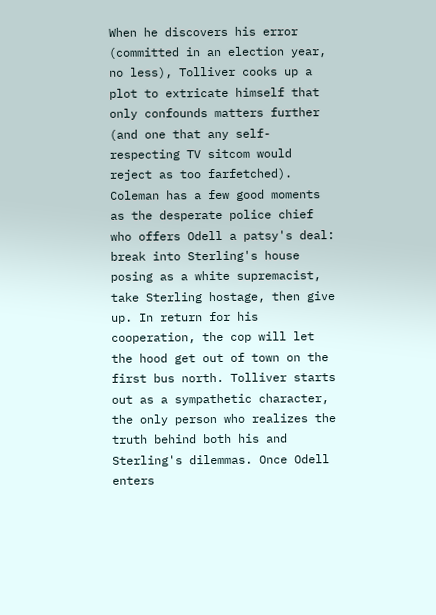When he discovers his error (committed in an election year, no less), Tolliver cooks up a plot to extricate himself that only confounds matters further (and one that any self-respecting TV sitcom would reject as too farfetched). Coleman has a few good moments as the desperate police chief who offers Odell a patsy's deal: break into Sterling's house posing as a white supremacist, take Sterling hostage, then give up. In return for his cooperation, the cop will let the hood get out of town on the first bus north. Tolliver starts out as a sympathetic character, the only person who realizes the truth behind both his and Sterling's dilemmas. Once Odell enters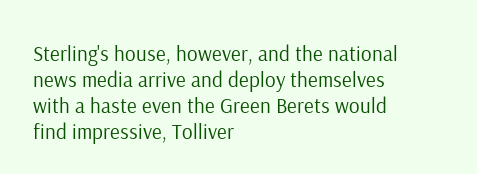Sterling's house, however, and the national news media arrive and deploy themselves with a haste even the Green Berets would find impressive, Tolliver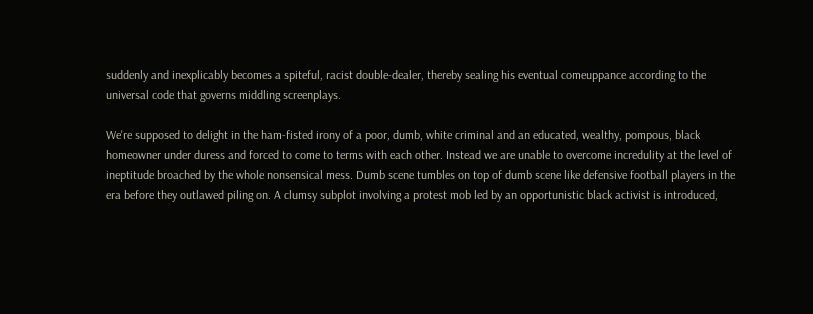suddenly and inexplicably becomes a spiteful, racist double-dealer, thereby sealing his eventual comeuppance according to the universal code that governs middling screenplays.

We're supposed to delight in the ham-fisted irony of a poor, dumb, white criminal and an educated, wealthy, pompous, black homeowner under duress and forced to come to terms with each other. Instead we are unable to overcome incredulity at the level of ineptitude broached by the whole nonsensical mess. Dumb scene tumbles on top of dumb scene like defensive football players in the era before they outlawed piling on. A clumsy subplot involving a protest mob led by an opportunistic black activist is introduced,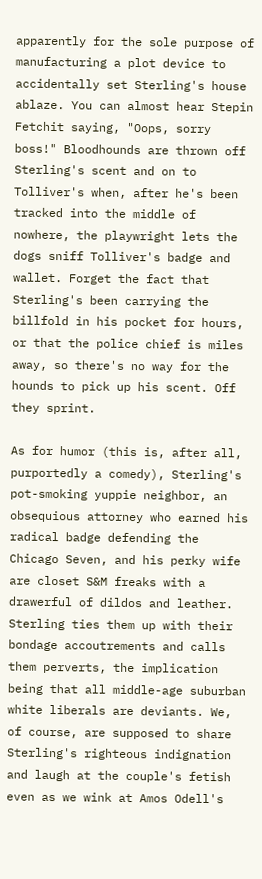apparently for the sole purpose of manufacturing a plot device to accidentally set Sterling's house ablaze. You can almost hear Stepin Fetchit saying, "Oops, sorry boss!" Bloodhounds are thrown off Sterling's scent and on to Tolliver's when, after he's been tracked into the middle of nowhere, the playwright lets the dogs sniff Tolliver's badge and wallet. Forget the fact that Sterling's been carrying the billfold in his pocket for hours, or that the police chief is miles away, so there's no way for the hounds to pick up his scent. Off they sprint.

As for humor (this is, after all, purportedly a comedy), Sterling's pot-smoking yuppie neighbor, an obsequious attorney who earned his radical badge defending the Chicago Seven, and his perky wife are closet S&M freaks with a drawerful of dildos and leather. Sterling ties them up with their bondage accoutrements and calls them perverts, the implication being that all middle-age suburban white liberals are deviants. We, of course, are supposed to share Sterling's righteous indignation and laugh at the couple's fetish even as we wink at Amos Odell's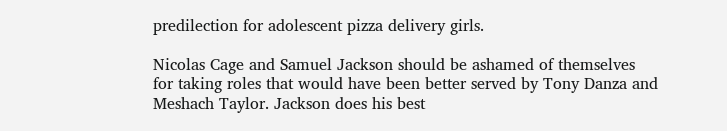predilection for adolescent pizza delivery girls.

Nicolas Cage and Samuel Jackson should be ashamed of themselves for taking roles that would have been better served by Tony Danza and Meshach Taylor. Jackson does his best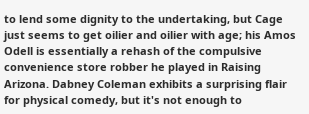to lend some dignity to the undertaking, but Cage just seems to get oilier and oilier with age; his Amos Odell is essentially a rehash of the compulsive convenience store robber he played in Raising Arizona. Dabney Coleman exhibits a surprising flair for physical comedy, but it's not enough to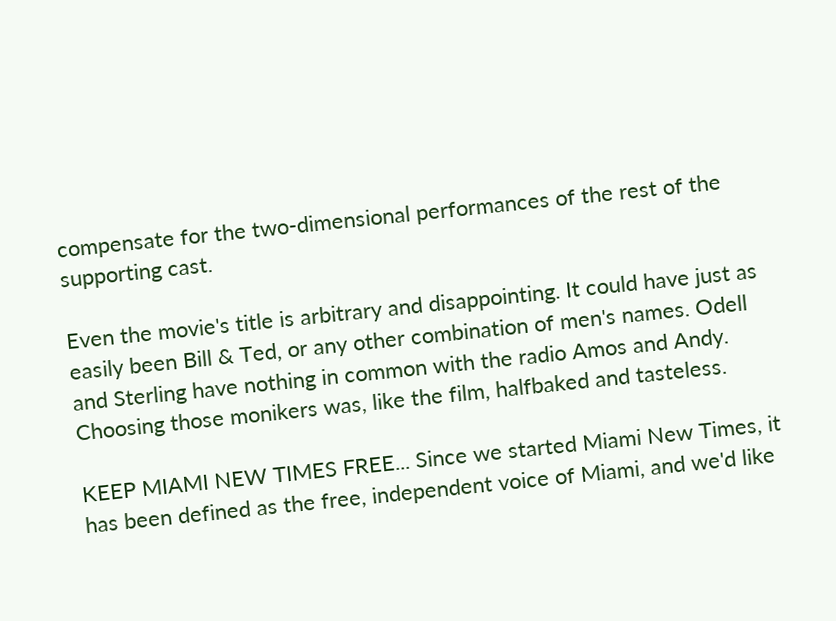compensate for the two-dimensional performances of the rest of the supporting cast.

Even the movie's title is arbitrary and disappointing. It could have just as easily been Bill & Ted, or any other combination of men's names. Odell and Sterling have nothing in common with the radio Amos and Andy. Choosing those monikers was, like the film, halfbaked and tasteless.

KEEP MIAMI NEW TIMES FREE... Since we started Miami New Times, it has been defined as the free, independent voice of Miami, and we'd like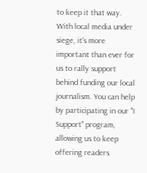to keep it that way. With local media under siege, it's more important than ever for us to rally support behind funding our local journalism. You can help by participating in our "I Support" program, allowing us to keep offering readers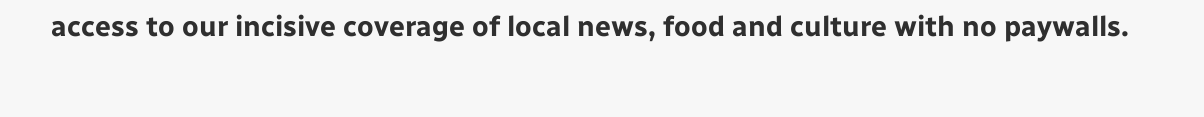access to our incisive coverage of local news, food and culture with no paywalls.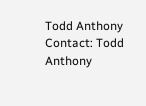Todd Anthony
Contact: Todd Anthony